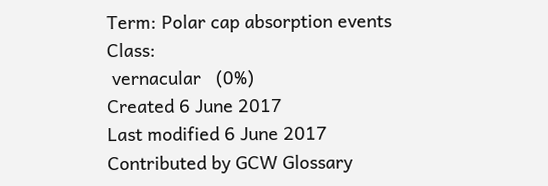Term: Polar cap absorption events Class:
 vernacular   (0%)
Created 6 June 2017
Last modified 6 June 2017
Contributed by GCW Glossary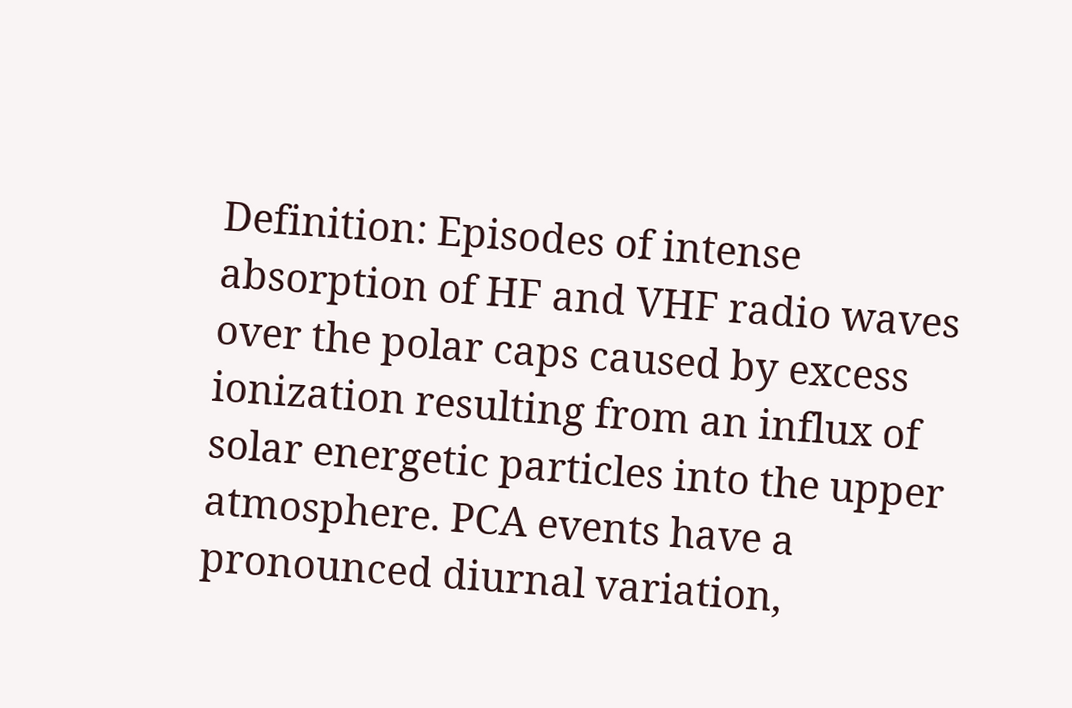Definition: Episodes of intense absorption of HF and VHF radio waves over the polar caps caused by excess ionization resulting from an influx of solar energetic particles into the upper atmosphere. PCA events have a pronounced diurnal variation,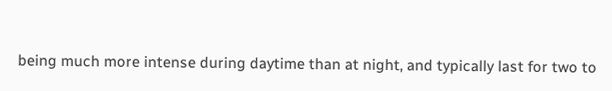being much more intense during daytime than at night, and typically last for two to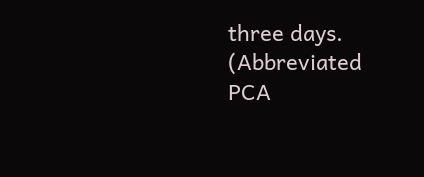three days. (Abbreviated PCA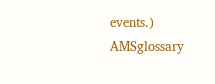events.)  AMSglossary